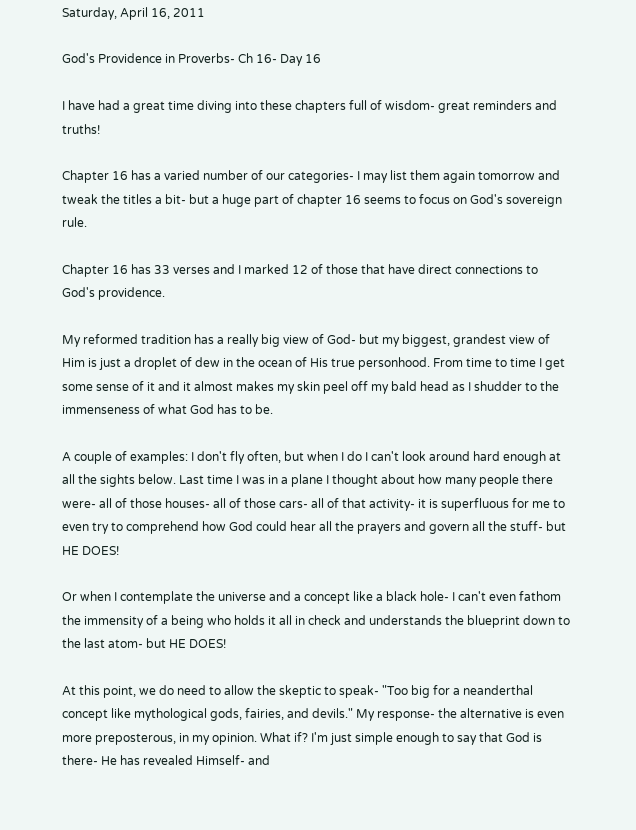Saturday, April 16, 2011

God's Providence in Proverbs- Ch 16- Day 16

I have had a great time diving into these chapters full of wisdom- great reminders and truths!

Chapter 16 has a varied number of our categories- I may list them again tomorrow and tweak the titles a bit- but a huge part of chapter 16 seems to focus on God's sovereign rule.

Chapter 16 has 33 verses and I marked 12 of those that have direct connections to God's providence.

My reformed tradition has a really big view of God- but my biggest, grandest view of Him is just a droplet of dew in the ocean of His true personhood. From time to time I get some sense of it and it almost makes my skin peel off my bald head as I shudder to the immenseness of what God has to be.

A couple of examples: I don't fly often, but when I do I can't look around hard enough at all the sights below. Last time I was in a plane I thought about how many people there were- all of those houses- all of those cars- all of that activity- it is superfluous for me to even try to comprehend how God could hear all the prayers and govern all the stuff- but HE DOES!

Or when I contemplate the universe and a concept like a black hole- I can't even fathom the immensity of a being who holds it all in check and understands the blueprint down to the last atom- but HE DOES!

At this point, we do need to allow the skeptic to speak- "Too big for a neanderthal concept like mythological gods, fairies, and devils." My response- the alternative is even more preposterous, in my opinion. What if? I'm just simple enough to say that God is there- He has revealed Himself- and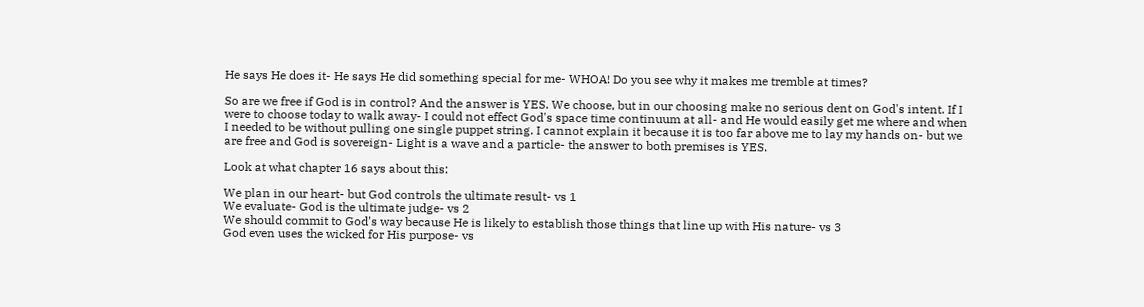He says He does it- He says He did something special for me- WHOA! Do you see why it makes me tremble at times?

So are we free if God is in control? And the answer is YES. We choose, but in our choosing make no serious dent on God's intent. If I were to choose today to walk away- I could not effect God's space time continuum at all- and He would easily get me where and when I needed to be without pulling one single puppet string. I cannot explain it because it is too far above me to lay my hands on- but we are free and God is sovereign- Light is a wave and a particle- the answer to both premises is YES.

Look at what chapter 16 says about this:

We plan in our heart- but God controls the ultimate result- vs 1
We evaluate- God is the ultimate judge- vs 2
We should commit to God's way because He is likely to establish those things that line up with His nature- vs 3
God even uses the wicked for His purpose- vs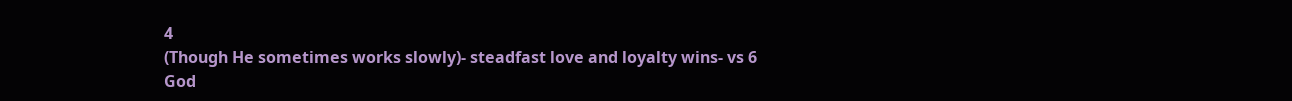4
(Though He sometimes works slowly)- steadfast love and loyalty wins- vs 6
God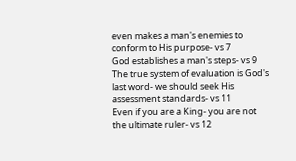even makes a man's enemies to conform to His purpose- vs 7
God establishes a man's steps- vs 9
The true system of evaluation is God's last word- we should seek His assessment standards- vs 11
Even if you are a King- you are not the ultimate ruler- vs 12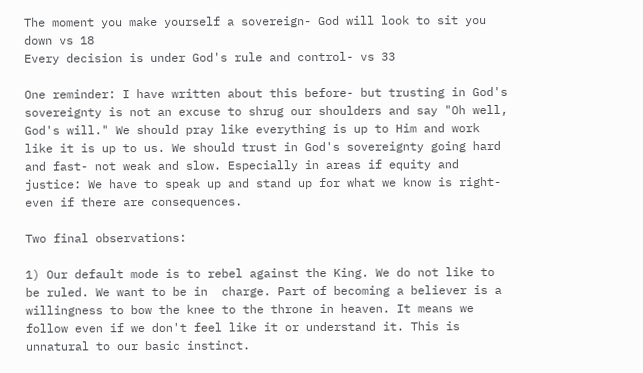The moment you make yourself a sovereign- God will look to sit you down vs 18
Every decision is under God's rule and control- vs 33

One reminder: I have written about this before- but trusting in God's sovereignty is not an excuse to shrug our shoulders and say "Oh well, God's will." We should pray like everything is up to Him and work like it is up to us. We should trust in God's sovereignty going hard and fast- not weak and slow. Especially in areas if equity and justice: We have to speak up and stand up for what we know is right- even if there are consequences.

Two final observations:

1) Our default mode is to rebel against the King. We do not like to be ruled. We want to be in  charge. Part of becoming a believer is a willingness to bow the knee to the throne in heaven. It means we follow even if we don't feel like it or understand it. This is unnatural to our basic instinct.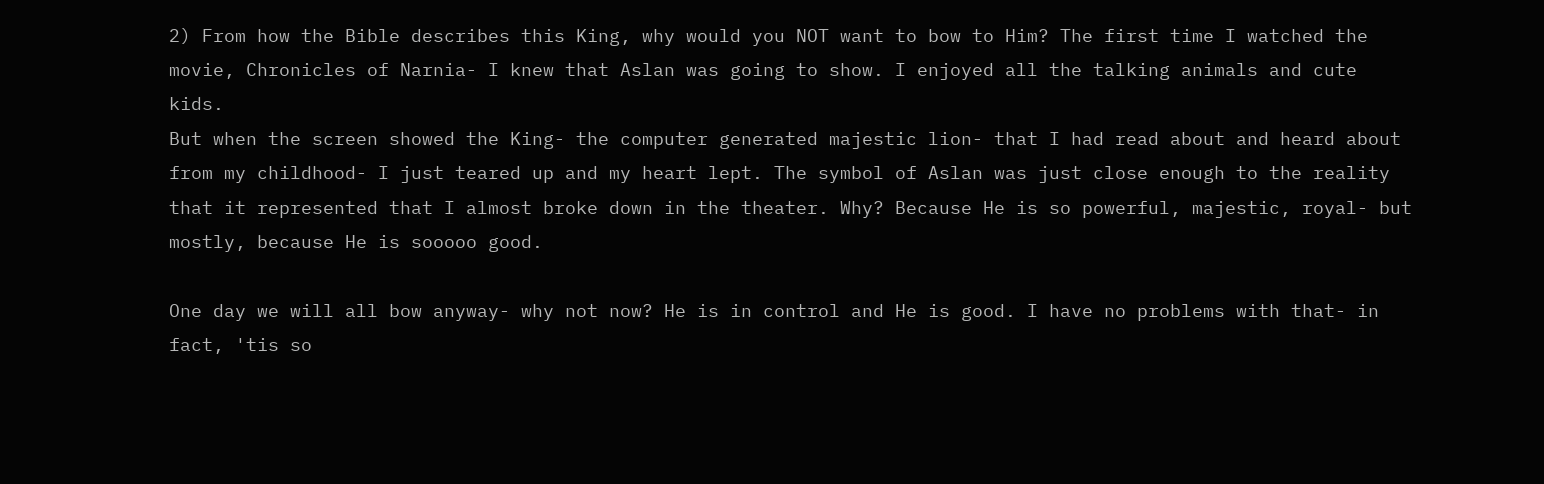2) From how the Bible describes this King, why would you NOT want to bow to Him? The first time I watched the movie, Chronicles of Narnia- I knew that Aslan was going to show. I enjoyed all the talking animals and cute kids.
But when the screen showed the King- the computer generated majestic lion- that I had read about and heard about from my childhood- I just teared up and my heart lept. The symbol of Aslan was just close enough to the reality that it represented that I almost broke down in the theater. Why? Because He is so powerful, majestic, royal- but mostly, because He is sooooo good.

One day we will all bow anyway- why not now? He is in control and He is good. I have no problems with that- in fact, 'tis so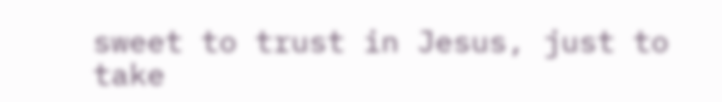sweet to trust in Jesus, just to take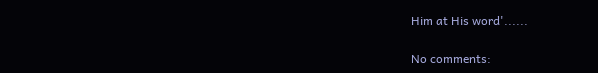Him at His word'......

No comments: